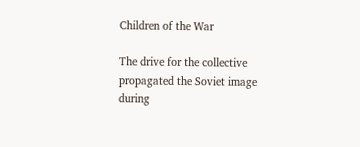Children of the War

The drive for the collective propagated the Soviet image during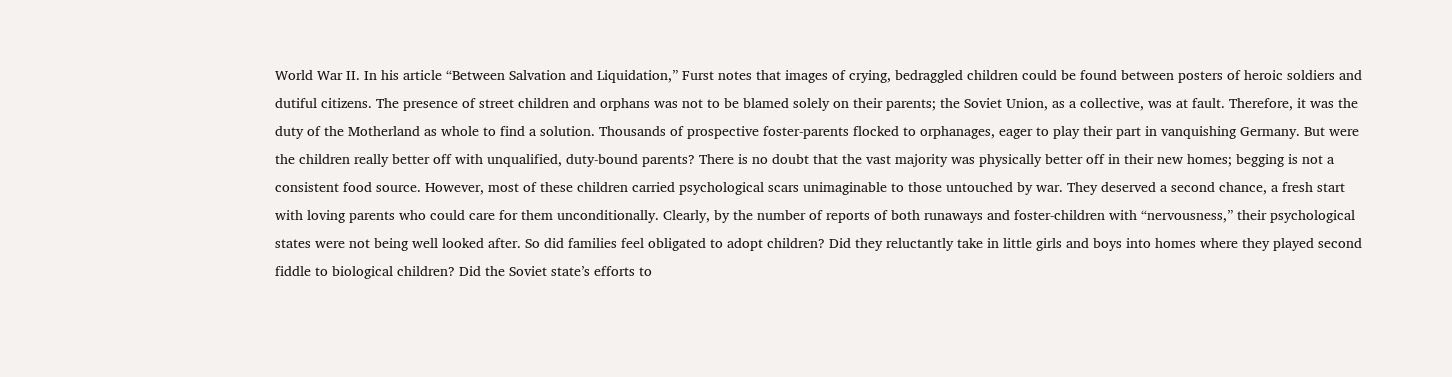World War II. In his article “Between Salvation and Liquidation,” Furst notes that images of crying, bedraggled children could be found between posters of heroic soldiers and dutiful citizens. The presence of street children and orphans was not to be blamed solely on their parents; the Soviet Union, as a collective, was at fault. Therefore, it was the duty of the Motherland as whole to find a solution. Thousands of prospective foster-parents flocked to orphanages, eager to play their part in vanquishing Germany. But were the children really better off with unqualified, duty-bound parents? There is no doubt that the vast majority was physically better off in their new homes; begging is not a consistent food source. However, most of these children carried psychological scars unimaginable to those untouched by war. They deserved a second chance, a fresh start with loving parents who could care for them unconditionally. Clearly, by the number of reports of both runaways and foster-children with “nervousness,” their psychological states were not being well looked after. So did families feel obligated to adopt children? Did they reluctantly take in little girls and boys into homes where they played second fiddle to biological children? Did the Soviet state’s efforts to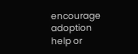encourage adoption help or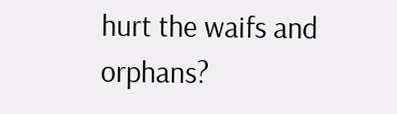hurt the waifs and orphans?